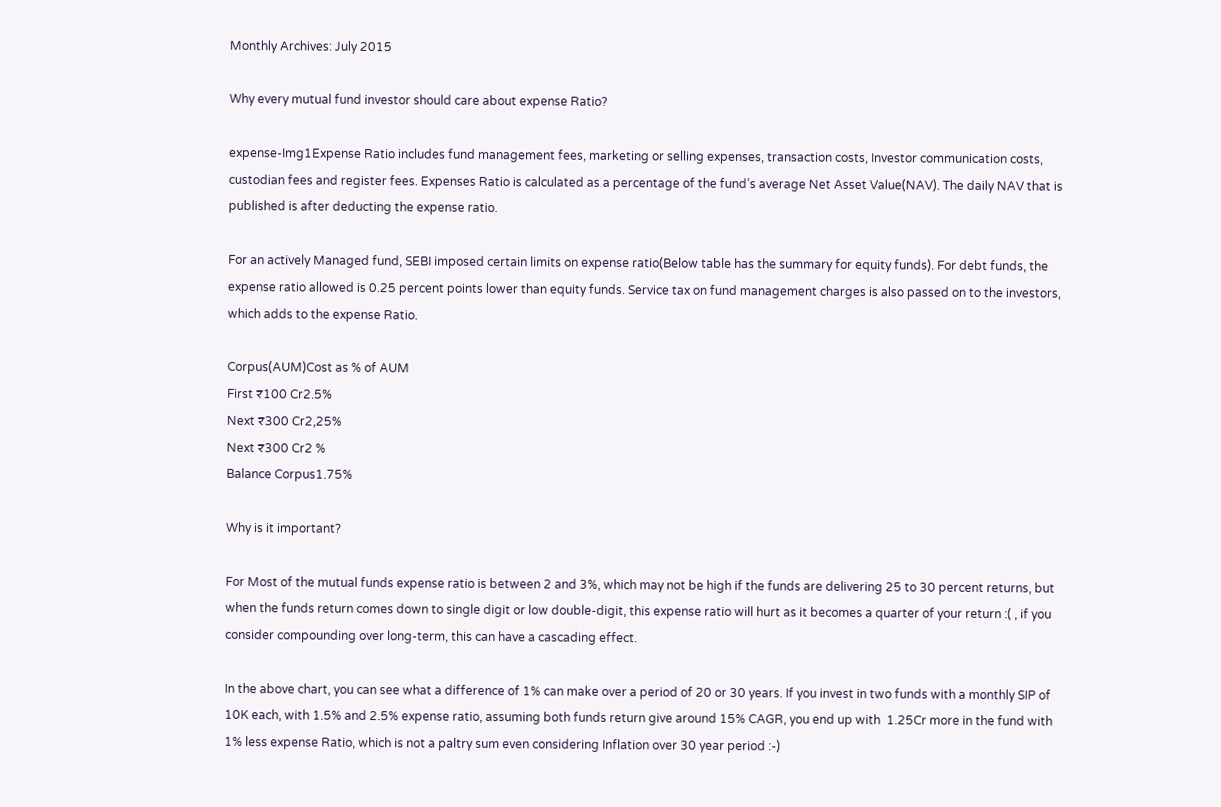Monthly Archives: July 2015

Why every mutual fund investor should care about expense Ratio?

expense-Img1Expense Ratio includes fund management fees, marketing or selling expenses, transaction costs, Investor communication costs, custodian fees and register fees. Expenses Ratio is calculated as a percentage of the fund’s average Net Asset Value(NAV). The daily NAV that is published is after deducting the expense ratio.

For an actively Managed fund, SEBI imposed certain limits on expense ratio(Below table has the summary for equity funds). For debt funds, the expense ratio allowed is 0.25 percent points lower than equity funds. Service tax on fund management charges is also passed on to the investors, which adds to the expense Ratio.

Corpus(AUM)Cost as % of AUM
First ₹100 Cr2.5%
Next ₹300 Cr2,25%
Next ₹300 Cr2 %
Balance Corpus1.75%

Why is it important?

For Most of the mutual funds expense ratio is between 2 and 3%, which may not be high if the funds are delivering 25 to 30 percent returns, but when the funds return comes down to single digit or low double-digit, this expense ratio will hurt as it becomes a quarter of your return :( , if you consider compounding over long-term, this can have a cascading effect.

In the above chart, you can see what a difference of 1% can make over a period of 20 or 30 years. If you invest in two funds with a monthly SIP of 10K each, with 1.5% and 2.5% expense ratio, assuming both funds return give around 15% CAGR, you end up with  1.25Cr more in the fund with 1% less expense Ratio, which is not a paltry sum even considering Inflation over 30 year period :-)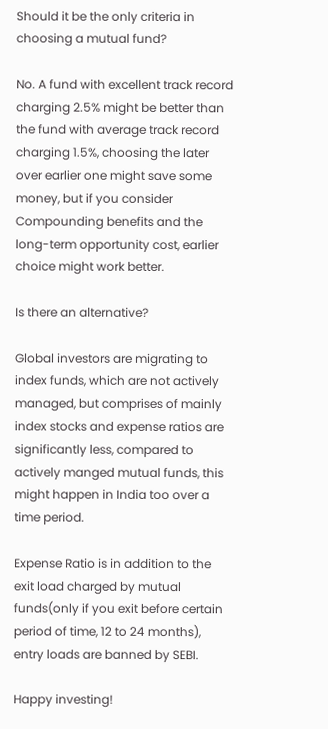Should it be the only criteria in choosing a mutual fund?

No. A fund with excellent track record charging 2.5% might be better than the fund with average track record charging 1.5%, choosing the later over earlier one might save some money, but if you consider Compounding benefits and the long-term opportunity cost, earlier choice might work better.

Is there an alternative?

Global investors are migrating to index funds, which are not actively managed, but comprises of mainly index stocks and expense ratios are significantly less, compared to actively manged mutual funds, this might happen in India too over a time period.

Expense Ratio is in addition to the exit load charged by mutual funds(only if you exit before certain period of time, 12 to 24 months), entry loads are banned by SEBI.

Happy investing!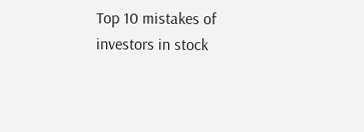Top 10 mistakes of investors in stock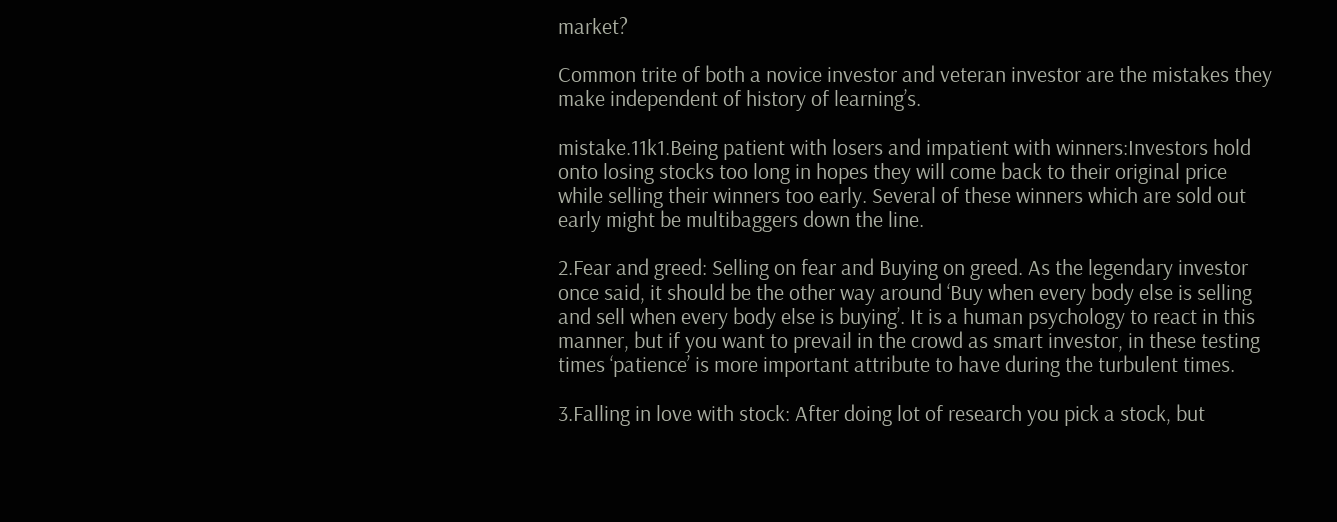market?

Common trite of both a novice investor and veteran investor are the mistakes they make independent of history of learning’s.

mistake.11k1.Being patient with losers and impatient with winners:Investors hold onto losing stocks too long in hopes they will come back to their original price while selling their winners too early. Several of these winners which are sold out early might be multibaggers down the line.

2.Fear and greed: Selling on fear and Buying on greed. As the legendary investor once said, it should be the other way around ‘Buy when every body else is selling and sell when every body else is buying’. It is a human psychology to react in this manner, but if you want to prevail in the crowd as smart investor, in these testing times ‘patience’ is more important attribute to have during the turbulent times.

3.Falling in love with stock: After doing lot of research you pick a stock, but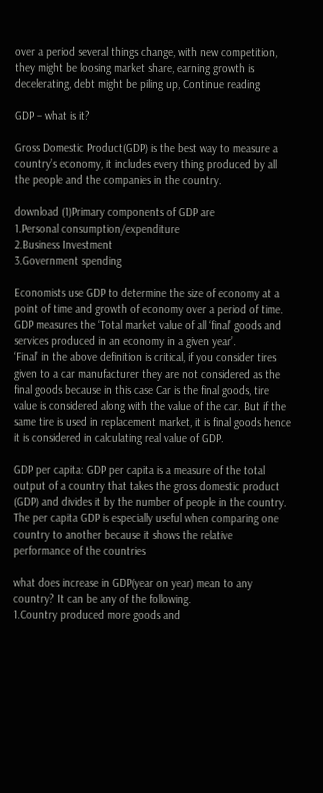over a period several things change, with new competition, they might be loosing market share, earning growth is decelerating, debt might be piling up, Continue reading

GDP – what is it?

Gross Domestic Product(GDP) is the best way to measure a country’s economy, it includes every thing produced by all the people and the companies in the country.

download (1)Primary components of GDP are
1.Personal consumption/expenditure
2.Business Investment
3.Government spending

Economists use GDP to determine the size of economy at a point of time and growth of economy over a period of time. GDP measures the ‘Total market value of all ‘final’ goods and services produced in an economy in a given year’.
‘Final’ in the above definition is critical, if you consider tires given to a car manufacturer they are not considered as the final goods because in this case Car is the final goods, tire value is considered along with the value of the car. But if the same tire is used in replacement market, it is final goods hence it is considered in calculating real value of GDP.

GDP per capita: GDP per capita is a measure of the total output of a country that takes the gross domestic product (GDP) and divides it by the number of people in the country. The per capita GDP is especially useful when comparing one country to another because it shows the relative performance of the countries

what does increase in GDP(year on year) mean to any country? It can be any of the following.
1.Country produced more goods and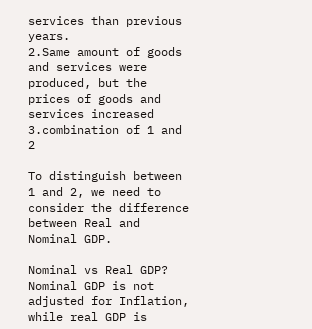services than previous years.
2.Same amount of goods and services were produced, but the prices of goods and services increased
3.combination of 1 and 2

To distinguish between 1 and 2, we need to consider the difference between Real and Nominal GDP.

Nominal vs Real GDP?
Nominal GDP is not adjusted for Inflation, while real GDP is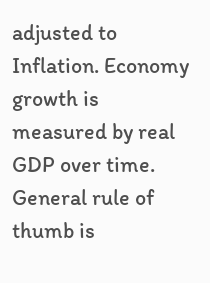adjusted to Inflation. Economy growth is measured by real GDP over time.
General rule of thumb is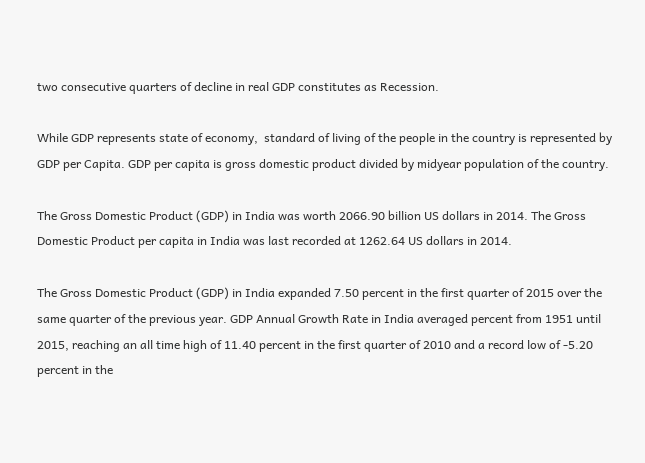two consecutive quarters of decline in real GDP constitutes as Recession.

While GDP represents state of economy,  standard of living of the people in the country is represented by GDP per Capita. GDP per capita is gross domestic product divided by midyear population of the country.

The Gross Domestic Product (GDP) in India was worth 2066.90 billion US dollars in 2014. The Gross Domestic Product per capita in India was last recorded at 1262.64 US dollars in 2014.

The Gross Domestic Product (GDP) in India expanded 7.50 percent in the first quarter of 2015 over the same quarter of the previous year. GDP Annual Growth Rate in India averaged percent from 1951 until 2015, reaching an all time high of 11.40 percent in the first quarter of 2010 and a record low of -5.20 percent in the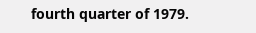fourth quarter of 1979.